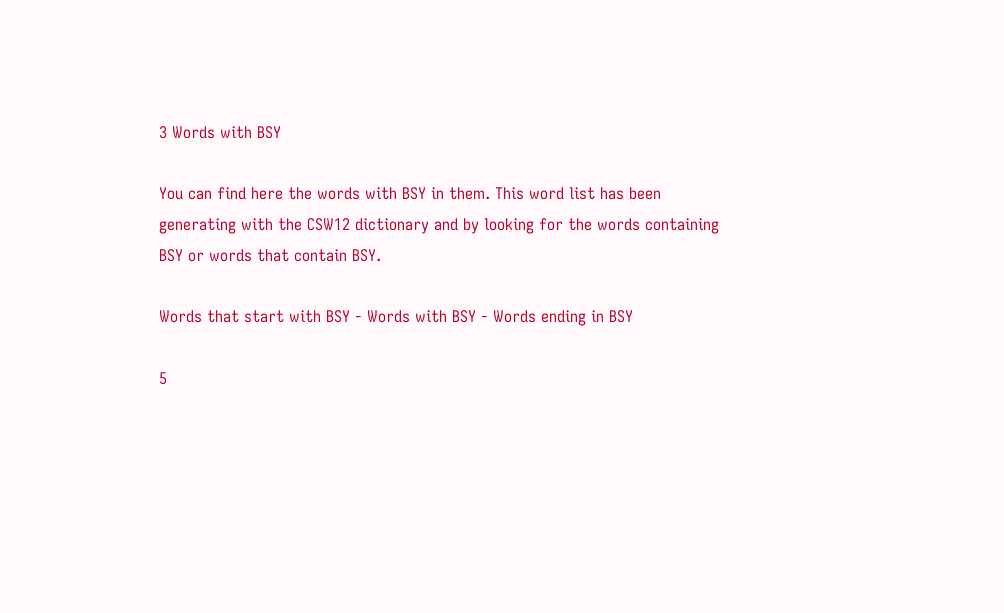3 Words with BSY

You can find here the words with BSY in them. This word list has been generating with the CSW12 dictionary and by looking for the words containing BSY or words that contain BSY.

Words that start with BSY - Words with BSY - Words ending in BSY

5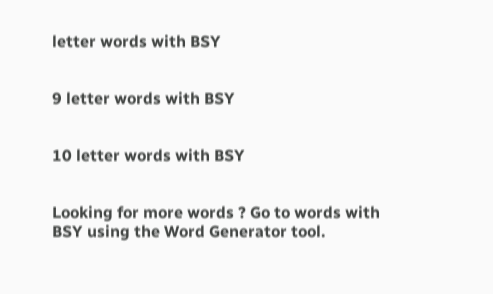letter words with BSY


9 letter words with BSY


10 letter words with BSY


Looking for more words ? Go to words with BSY using the Word Generator tool.